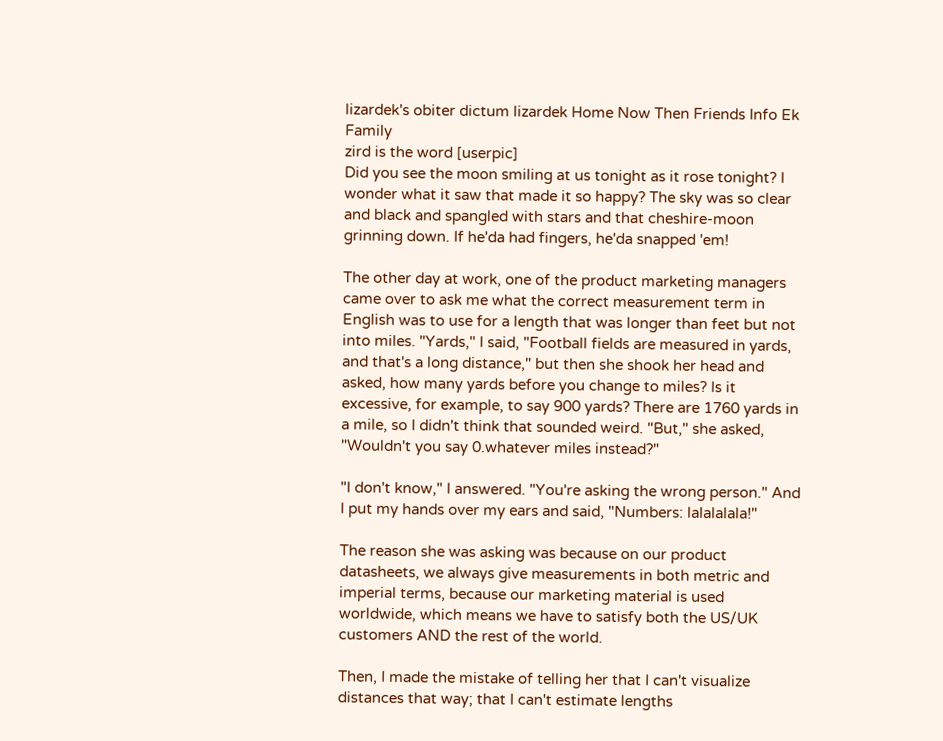lizardek's obiter dictum lizardek Home Now Then Friends Info Ek Family
zird is the word [userpic]
Did you see the moon smiling at us tonight as it rose tonight? I wonder what it saw that made it so happy? The sky was so clear and black and spangled with stars and that cheshire-moon grinning down. If he'da had fingers, he'da snapped 'em!

The other day at work, one of the product marketing managers came over to ask me what the correct measurement term in English was to use for a length that was longer than feet but not into miles. "Yards," I said, "Football fields are measured in yards, and that's a long distance," but then she shook her head and asked, how many yards before you change to miles? Is it excessive, for example, to say 900 yards? There are 1760 yards in a mile, so I didn't think that sounded weird. "But," she asked, "Wouldn't you say 0.whatever miles instead?"

"I don't know," I answered. "You're asking the wrong person." And I put my hands over my ears and said, "Numbers: lalalalala!"

The reason she was asking was because on our product datasheets, we always give measurements in both metric and imperial terms, because our marketing material is used worldwide, which means we have to satisfy both the US/UK customers AND the rest of the world.

Then, I made the mistake of telling her that I can't visualize distances that way; that I can't estimate lengths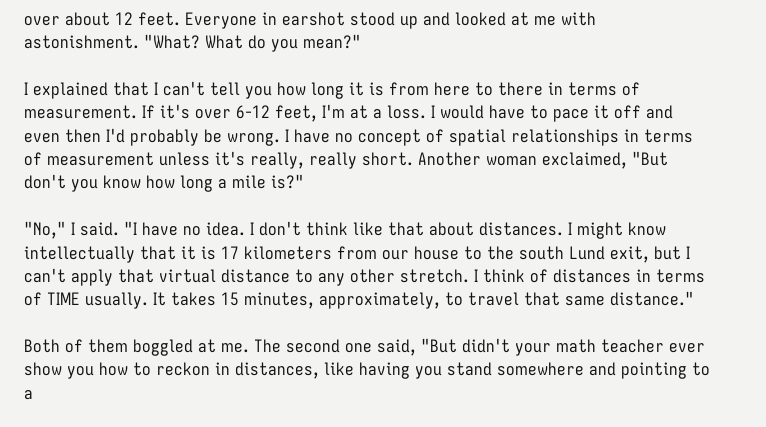over about 12 feet. Everyone in earshot stood up and looked at me with astonishment. "What? What do you mean?"

I explained that I can't tell you how long it is from here to there in terms of measurement. If it's over 6-12 feet, I'm at a loss. I would have to pace it off and even then I'd probably be wrong. I have no concept of spatial relationships in terms of measurement unless it's really, really short. Another woman exclaimed, "But don't you know how long a mile is?"

"No," I said. "I have no idea. I don't think like that about distances. I might know intellectually that it is 17 kilometers from our house to the south Lund exit, but I can't apply that virtual distance to any other stretch. I think of distances in terms of TIME usually. It takes 15 minutes, approximately, to travel that same distance."

Both of them boggled at me. The second one said, "But didn't your math teacher ever show you how to reckon in distances, like having you stand somewhere and pointing to a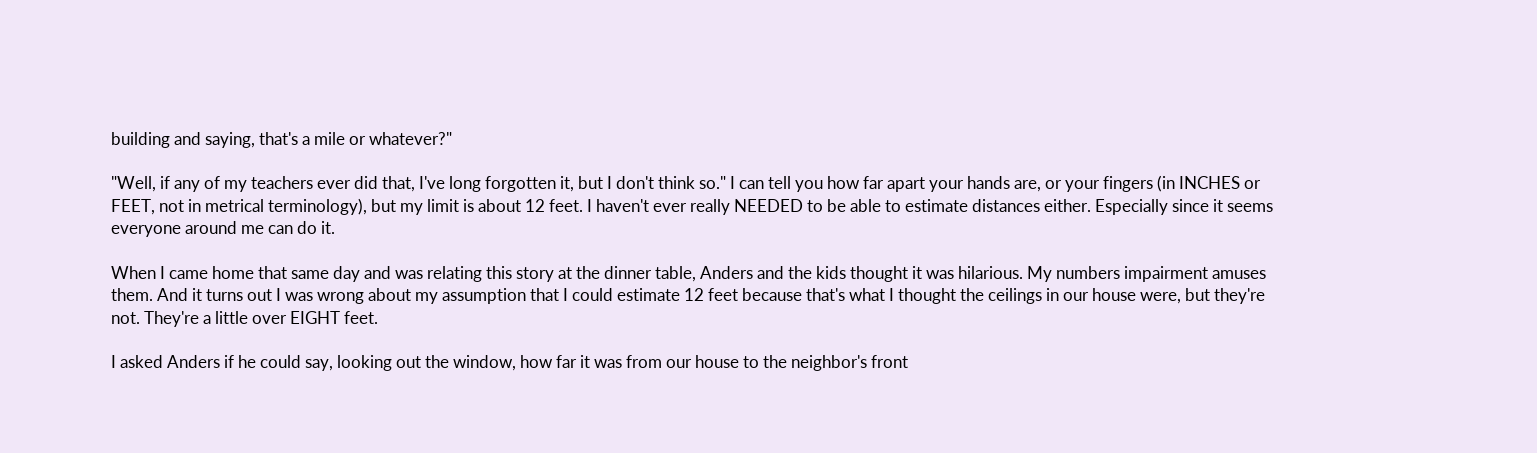building and saying, that's a mile or whatever?"

"Well, if any of my teachers ever did that, I've long forgotten it, but I don't think so." I can tell you how far apart your hands are, or your fingers (in INCHES or FEET, not in metrical terminology), but my limit is about 12 feet. I haven't ever really NEEDED to be able to estimate distances either. Especially since it seems everyone around me can do it.

When I came home that same day and was relating this story at the dinner table, Anders and the kids thought it was hilarious. My numbers impairment amuses them. And it turns out I was wrong about my assumption that I could estimate 12 feet because that's what I thought the ceilings in our house were, but they're not. They're a little over EIGHT feet.

I asked Anders if he could say, looking out the window, how far it was from our house to the neighbor's front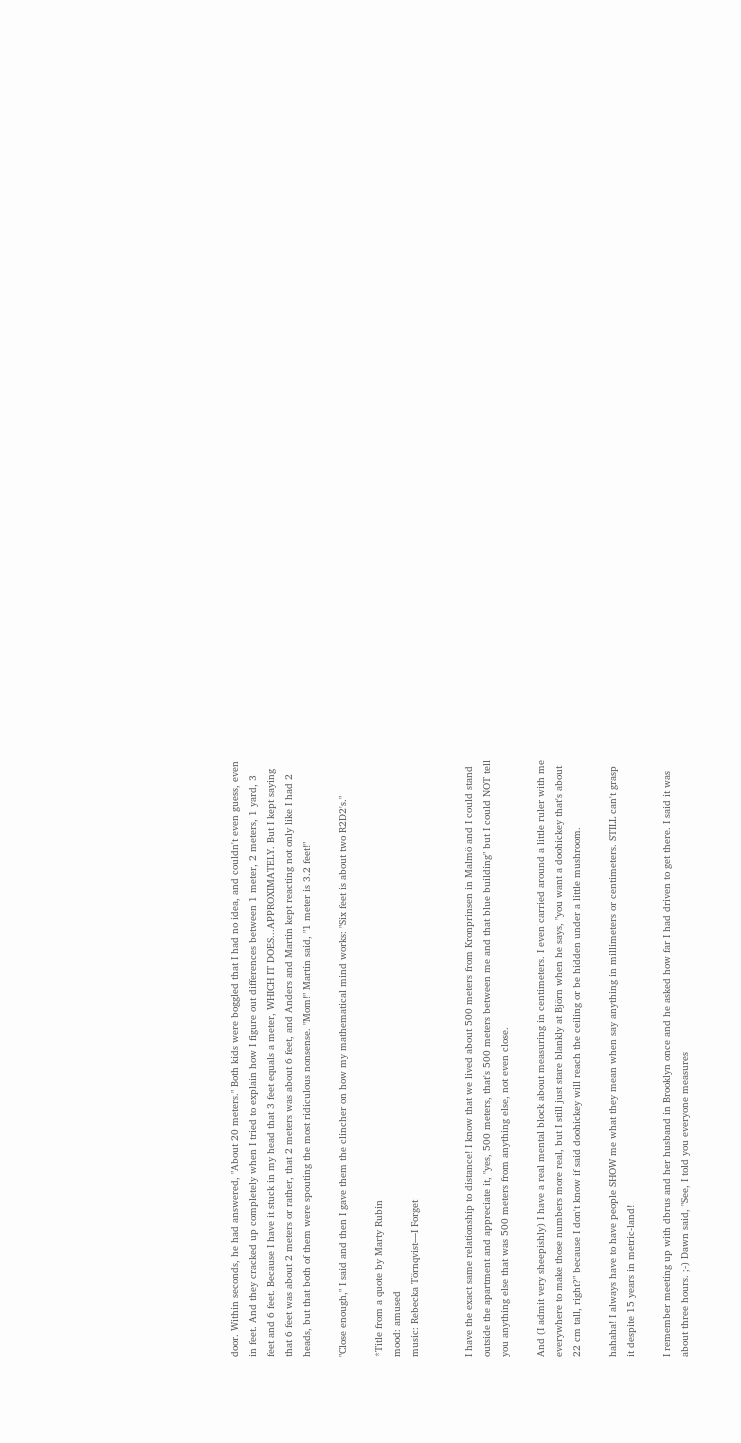door. Within seconds, he had answered, "About 20 meters." Both kids were boggled that I had no idea, and couldn't even guess, even in feet. And they cracked up completely when I tried to explain how I figure out differences between 1 meter, 2 meters, 1 yard, 3 feet and 6 feet. Because I have it stuck in my head that 3 feet equals a meter, WHICH IT DOES...APPROXIMATELY. But I kept saying that 6 feet was about 2 meters or rather, that 2 meters was about 6 feet, and Anders and Martin kept reacting not only like I had 2 heads, but that both of them were spouting the most ridiculous nonsense. "Mom!" Martin said, "1 meter is 3.2 feet!"

"Close enough," I said and then I gave them the clincher on how my mathematical mind works: "Six feet is about two R2D2's."

*Title from a quote by Marty Rubin
mood: amused
music: Rebecka Törnqvist—I Forget


I have the exact same relationship to distance! I know that we lived about 500 meters from Kronprinsen in Malmö and I could stand outside the apartment and appreciate it, "yes, 500 meters, that's 500 meters between me and that blue building" but I could NOT tell you anything else that was 500 meters from anything else, not even close.

And (I admit very sheepishly) I have a real mental block about measuring in centimeters. I even carried around a little ruler with me everywhere to make those numbers more real, but I still just stare blankly at Björn when he says, "you want a doohickey that's about 22 cm tall, right?" because I don't know if said doohickey will reach the ceiling or be hidden under a little mushroom.

hahaha! I always have to have people SHOW me what they mean when say anything in millimeters or centimeters. STILL can't grasp it despite 15 years in metric-land!

I remember meeting up with dbrus and her husband in Brooklyn once and he asked how far I had driven to get there. I said it was about three hours. ;-) Dawn said, "See, I told you everyone measures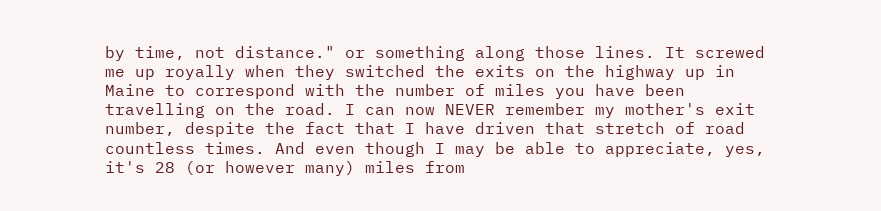by time, not distance." or something along those lines. It screwed me up royally when they switched the exits on the highway up in Maine to correspond with the number of miles you have been travelling on the road. I can now NEVER remember my mother's exit number, despite the fact that I have driven that stretch of road countless times. And even though I may be able to appreciate, yes, it's 28 (or however many) miles from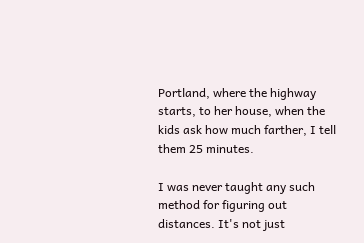Portland, where the highway starts, to her house, when the kids ask how much farther, I tell them 25 minutes.

I was never taught any such method for figuring out distances. It's not just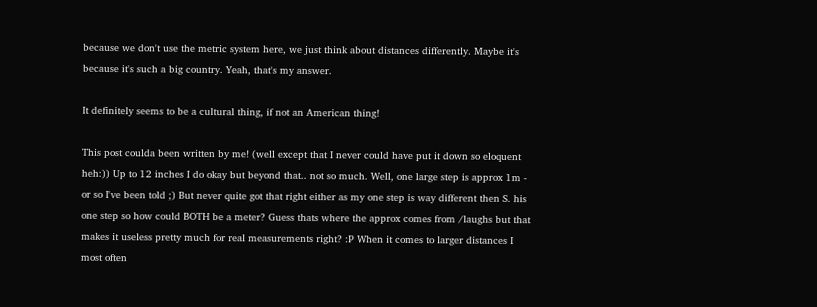because we don't use the metric system here, we just think about distances differently. Maybe it's because it's such a big country. Yeah, that's my answer.

It definitely seems to be a cultural thing, if not an American thing!

This post coulda been written by me! (well except that I never could have put it down so eloquent heh:)) Up to 12 inches I do okay but beyond that.. not so much. Well, one large step is approx 1m - or so I've been told ;) But never quite got that right either as my one step is way different then S. his one step so how could BOTH be a meter? Guess thats where the approx comes from /laughs but that makes it useless pretty much for real measurements right? :P When it comes to larger distances I most often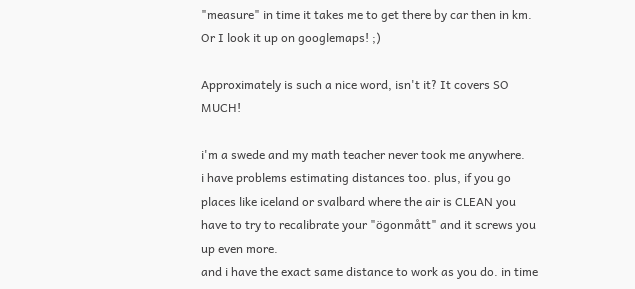"measure" in time it takes me to get there by car then in km. Or I look it up on googlemaps! ;)

Approximately is such a nice word, isn't it? It covers SO MUCH!

i'm a swede and my math teacher never took me anywhere.
i have problems estimating distances too. plus, if you go places like iceland or svalbard where the air is CLEAN you have to try to recalibrate your "ögonmått" and it screws you up even more.
and i have the exact same distance to work as you do. in time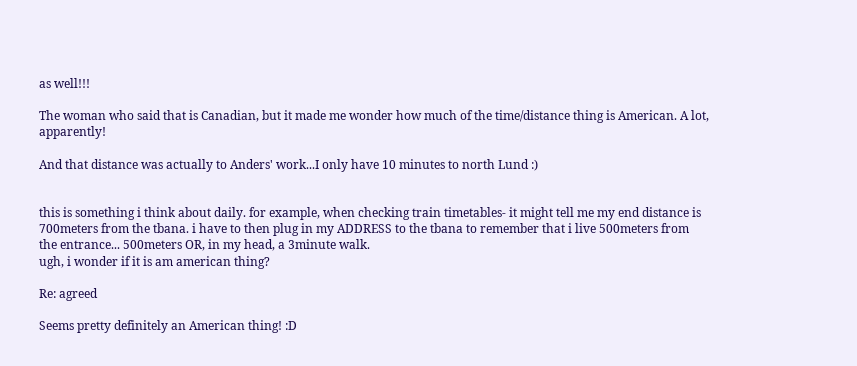as well!!!

The woman who said that is Canadian, but it made me wonder how much of the time/distance thing is American. A lot, apparently!

And that distance was actually to Anders' work...I only have 10 minutes to north Lund :)


this is something i think about daily. for example, when checking train timetables- it might tell me my end distance is 700meters from the tbana. i have to then plug in my ADDRESS to the tbana to remember that i live 500meters from the entrance... 500meters OR, in my head, a 3minute walk.
ugh, i wonder if it is am american thing?

Re: agreed

Seems pretty definitely an American thing! :D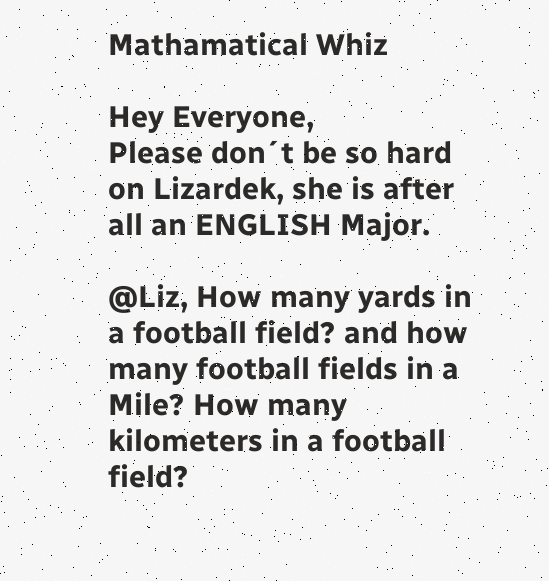Mathamatical Whiz

Hey Everyone,
Please don´t be so hard on Lizardek, she is after all an ENGLISH Major.

@Liz, How many yards in a football field? and how many football fields in a Mile? How many kilometers in a football field?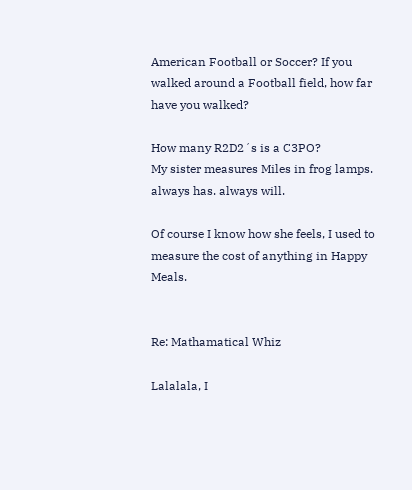American Football or Soccer? If you walked around a Football field, how far have you walked?

How many R2D2´s is a C3PO?
My sister measures Miles in frog lamps. always has. always will.

Of course I know how she feels, I used to measure the cost of anything in Happy Meals.


Re: Mathamatical Whiz

Lalalala, I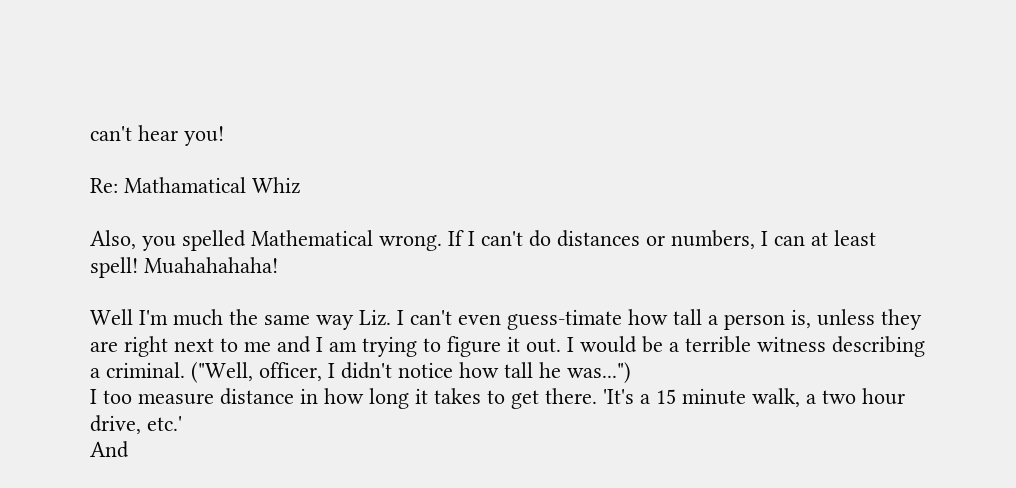can't hear you!

Re: Mathamatical Whiz

Also, you spelled Mathematical wrong. If I can't do distances or numbers, I can at least spell! Muahahahaha!

Well I'm much the same way Liz. I can't even guess-timate how tall a person is, unless they are right next to me and I am trying to figure it out. I would be a terrible witness describing a criminal. ("Well, officer, I didn't notice how tall he was...")
I too measure distance in how long it takes to get there. 'It's a 15 minute walk, a two hour drive, etc.'
And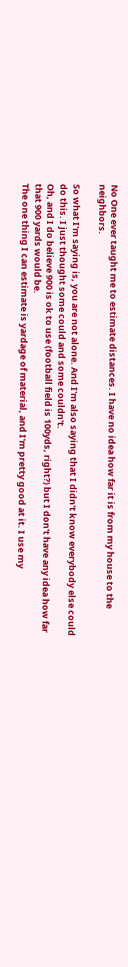No One ever taught me to estimate distances. I have no idea how far it is from my house to the neighbors.

So what I'm saying is, you are not alone. And I'm also saying that I didn't know everybody else could do this. I just thought some could and some couldn't.
Oh, and I do believe 900 is ok to use (football field is 100yds, right?) but I don't have any idea how far that 900 yards would be.
The one thing I can estimate is yardage of material, and I'm pretty good at it. I use my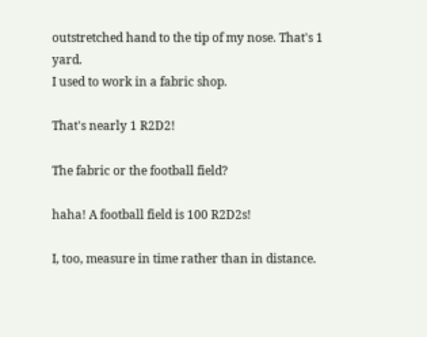outstretched hand to the tip of my nose. That's 1 yard.
I used to work in a fabric shop.

That's nearly 1 R2D2!

The fabric or the football field?

haha! A football field is 100 R2D2s!

I, too, measure in time rather than in distance.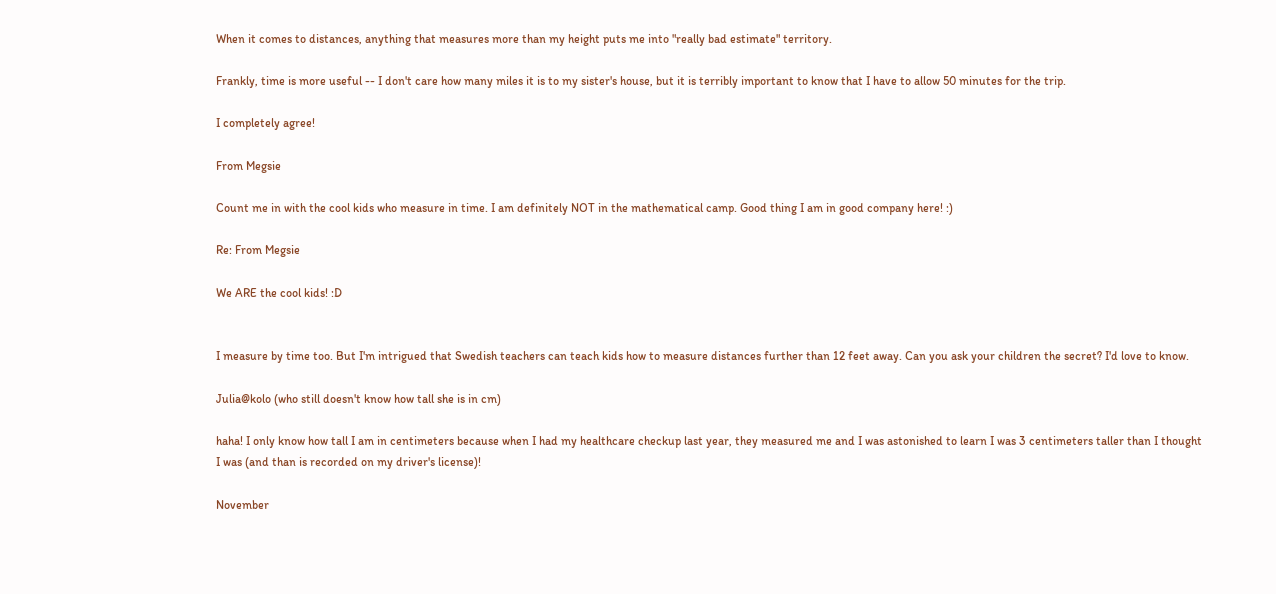When it comes to distances, anything that measures more than my height puts me into "really bad estimate" territory.

Frankly, time is more useful -- I don't care how many miles it is to my sister's house, but it is terribly important to know that I have to allow 50 minutes for the trip.

I completely agree!

From Megsie

Count me in with the cool kids who measure in time. I am definitely NOT in the mathematical camp. Good thing I am in good company here! :)

Re: From Megsie

We ARE the cool kids! :D


I measure by time too. But I'm intrigued that Swedish teachers can teach kids how to measure distances further than 12 feet away. Can you ask your children the secret? I'd love to know.

Julia@kolo (who still doesn't know how tall she is in cm)

haha! I only know how tall I am in centimeters because when I had my healthcare checkup last year, they measured me and I was astonished to learn I was 3 centimeters taller than I thought I was (and than is recorded on my driver's license)!

November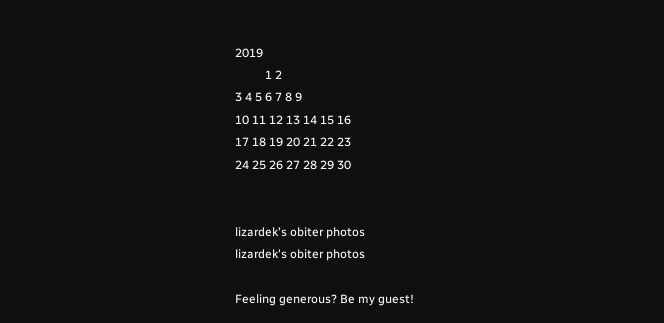2019
          1 2
3 4 5 6 7 8 9
10 11 12 13 14 15 16
17 18 19 20 21 22 23
24 25 26 27 28 29 30


lizardek's obiter photos
lizardek's obiter photos

Feeling generous? Be my guest!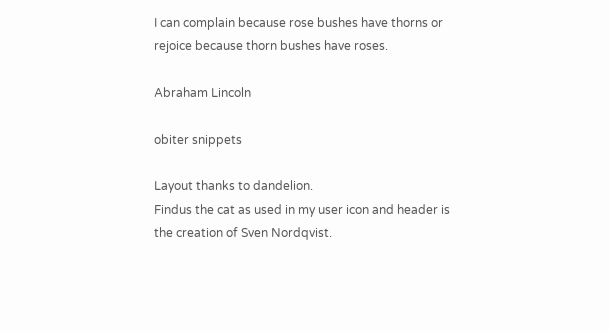I can complain because rose bushes have thorns or rejoice because thorn bushes have roses.

Abraham Lincoln

obiter snippets

Layout thanks to dandelion.
Findus the cat as used in my user icon and header is the creation of Sven Nordqvist.